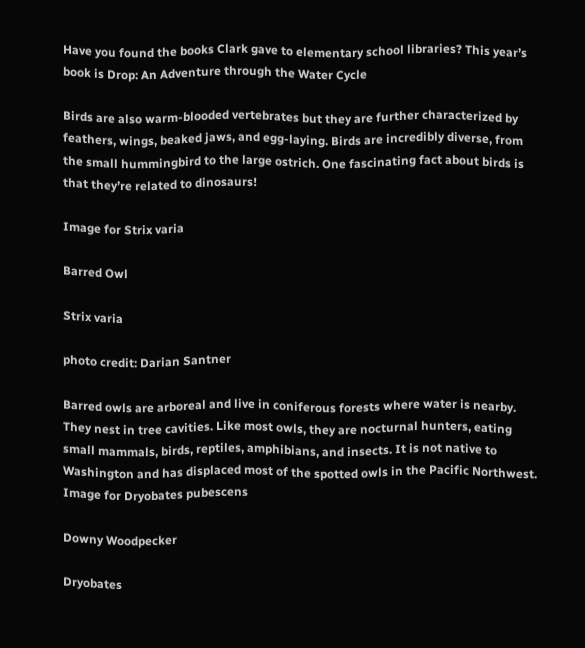Have you found the books Clark gave to elementary school libraries? This year’s book is Drop: An Adventure through the Water Cycle

Birds are also warm-blooded vertebrates but they are further characterized by feathers, wings, beaked jaws, and egg-laying. Birds are incredibly diverse, from the small hummingbird to the large ostrich. One fascinating fact about birds is that they’re related to dinosaurs!

Image for Strix varia

Barred Owl

Strix varia

photo credit: Darian Santner

Barred owls are arboreal and live in coniferous forests where water is nearby. They nest in tree cavities. Like most owls, they are nocturnal hunters, eating small mammals, birds, reptiles, amphibians, and insects. It is not native to Washington and has displaced most of the spotted owls in the Pacific Northwest.
Image for Dryobates pubescens

Downy Woodpecker

Dryobates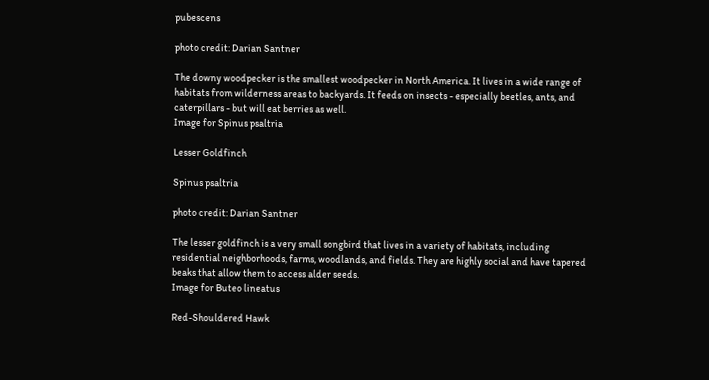pubescens

photo credit: Darian Santner

The downy woodpecker is the smallest woodpecker in North America. It lives in a wide range of habitats from wilderness areas to backyards. It feeds on insects - especially beetles, ants, and caterpillars - but will eat berries as well.
Image for Spinus psaltria

Lesser Goldfinch

Spinus psaltria

photo credit: Darian Santner

The lesser goldfinch is a very small songbird that lives in a variety of habitats, including residential neighborhoods, farms, woodlands, and fields. They are highly social and have tapered beaks that allow them to access alder seeds.
Image for Buteo lineatus

Red-Shouldered Hawk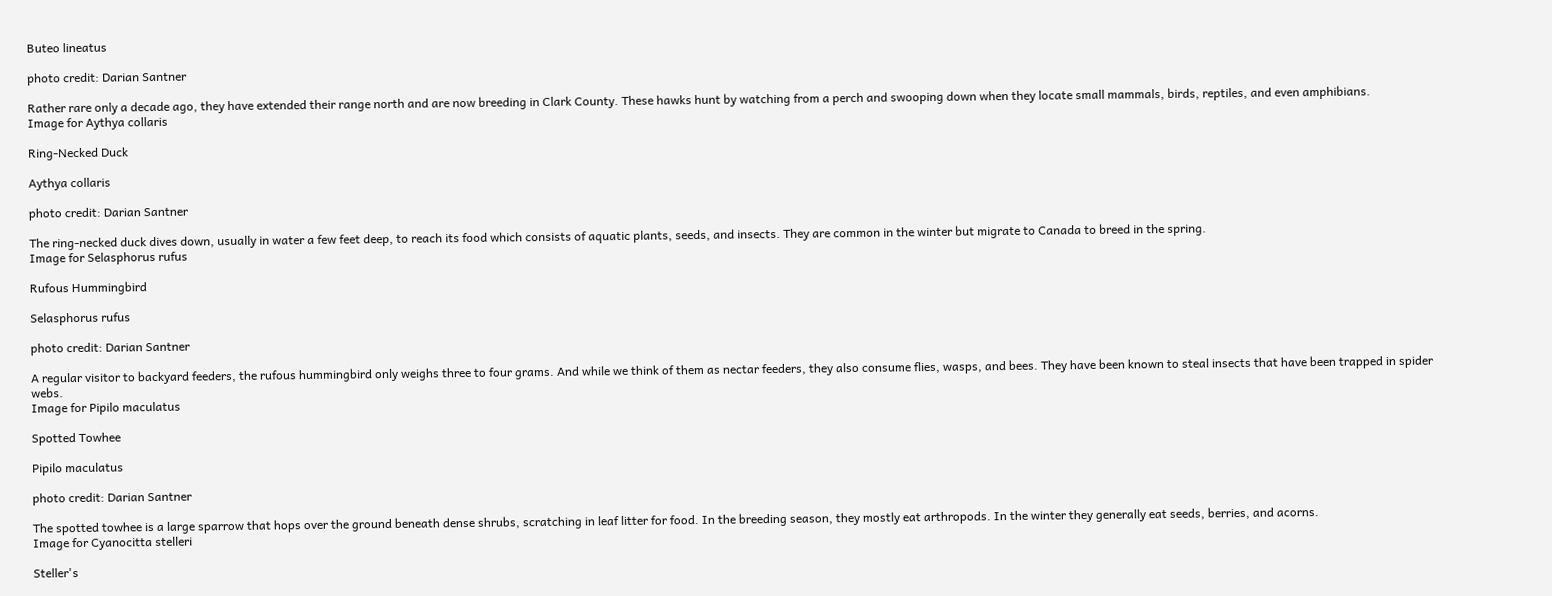Buteo lineatus

photo credit: Darian Santner

Rather rare only a decade ago, they have extended their range north and are now breeding in Clark County. These hawks hunt by watching from a perch and swooping down when they locate small mammals, birds, reptiles, and even amphibians.
Image for Aythya collaris

Ring-Necked Duck

Aythya collaris

photo credit: Darian Santner

The ring-necked duck dives down, usually in water a few feet deep, to reach its food which consists of aquatic plants, seeds, and insects. They are common in the winter but migrate to Canada to breed in the spring.
Image for Selasphorus rufus

Rufous Hummingbird

Selasphorus rufus

photo credit: Darian Santner

A regular visitor to backyard feeders, the rufous hummingbird only weighs three to four grams. And while we think of them as nectar feeders, they also consume flies, wasps, and bees. They have been known to steal insects that have been trapped in spider webs.
Image for Pipilo maculatus

Spotted Towhee

Pipilo maculatus

photo credit: Darian Santner

The spotted towhee is a large sparrow that hops over the ground beneath dense shrubs, scratching in leaf litter for food. In the breeding season, they mostly eat arthropods. In the winter they generally eat seeds, berries, and acorns.
Image for Cyanocitta stelleri

Steller's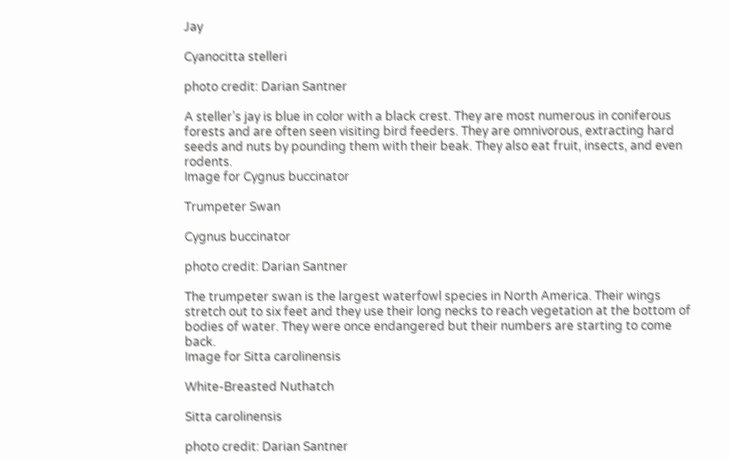Jay

Cyanocitta stelleri

photo credit: Darian Santner

A steller’s jay is blue in color with a black crest. They are most numerous in coniferous forests and are often seen visiting bird feeders. They are omnivorous, extracting hard seeds and nuts by pounding them with their beak. They also eat fruit, insects, and even rodents.
Image for Cygnus buccinator

Trumpeter Swan

Cygnus buccinator

photo credit: Darian Santner

The trumpeter swan is the largest waterfowl species in North America. Their wings stretch out to six feet and they use their long necks to reach vegetation at the bottom of bodies of water. They were once endangered but their numbers are starting to come back.
Image for Sitta carolinensis

White-Breasted Nuthatch

Sitta carolinensis

photo credit: Darian Santner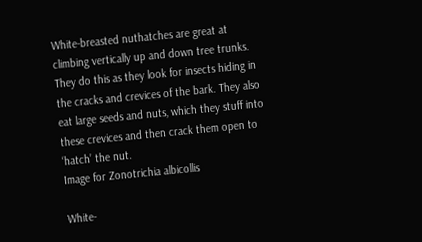White-breasted nuthatches are great at climbing vertically up and down tree trunks. They do this as they look for insects hiding in the cracks and crevices of the bark. They also eat large seeds and nuts, which they stuff into these crevices and then crack them open to ‘hatch’ the nut.
Image for Zonotrichia albicollis

White-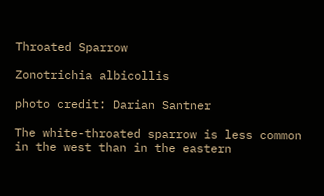Throated Sparrow

Zonotrichia albicollis

photo credit: Darian Santner

The white-throated sparrow is less common in the west than in the eastern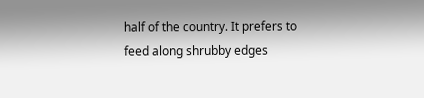half of the country. It prefers to feed along shrubby edges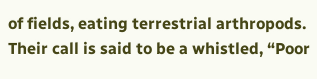of fields, eating terrestrial arthropods. Their call is said to be a whistled, “Poor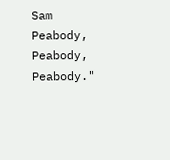Sam Peabody, Peabody, Peabody."